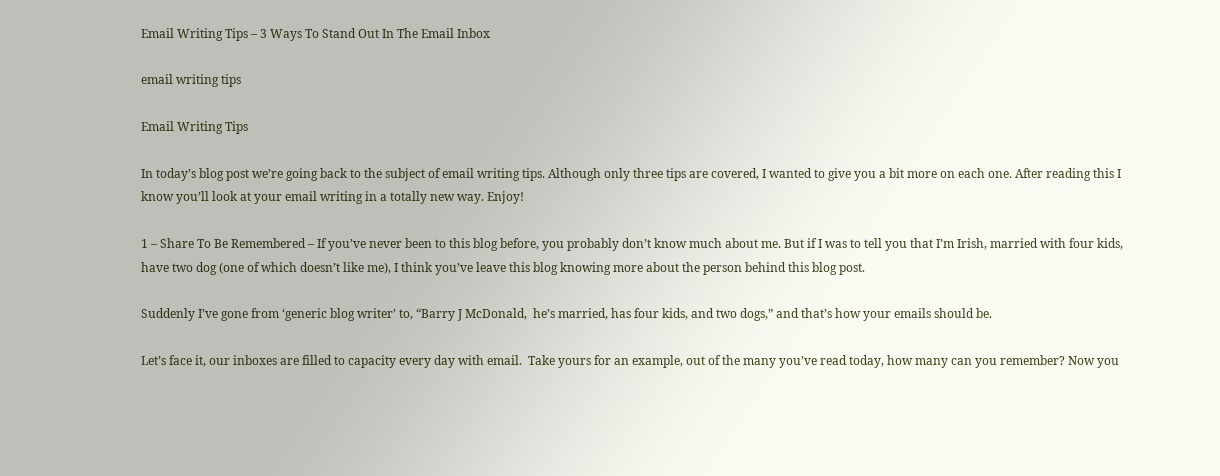Email Writing Tips – 3 Ways To Stand Out In The Email Inbox

email writing tips

Email Writing Tips

In today’s blog post we’re going back to the subject of email writing tips. Although only three tips are covered, I wanted to give you a bit more on each one. After reading this I know you’ll look at your email writing in a totally new way. Enjoy!

1 – Share To Be Remembered – If you’ve never been to this blog before, you probably don’t know much about me. But if I was to tell you that I’m Irish, married with four kids, have two dog (one of which doesn’t like me), I think you’ve leave this blog knowing more about the person behind this blog post.

Suddenly I’ve gone from ‘generic blog writer’ to, “Barry J McDonald,  he’s married, has four kids, and two dogs,” and that’s how your emails should be.

Let’s face it, our inboxes are filled to capacity every day with email.  Take yours for an example, out of the many you’ve read today, how many can you remember? Now you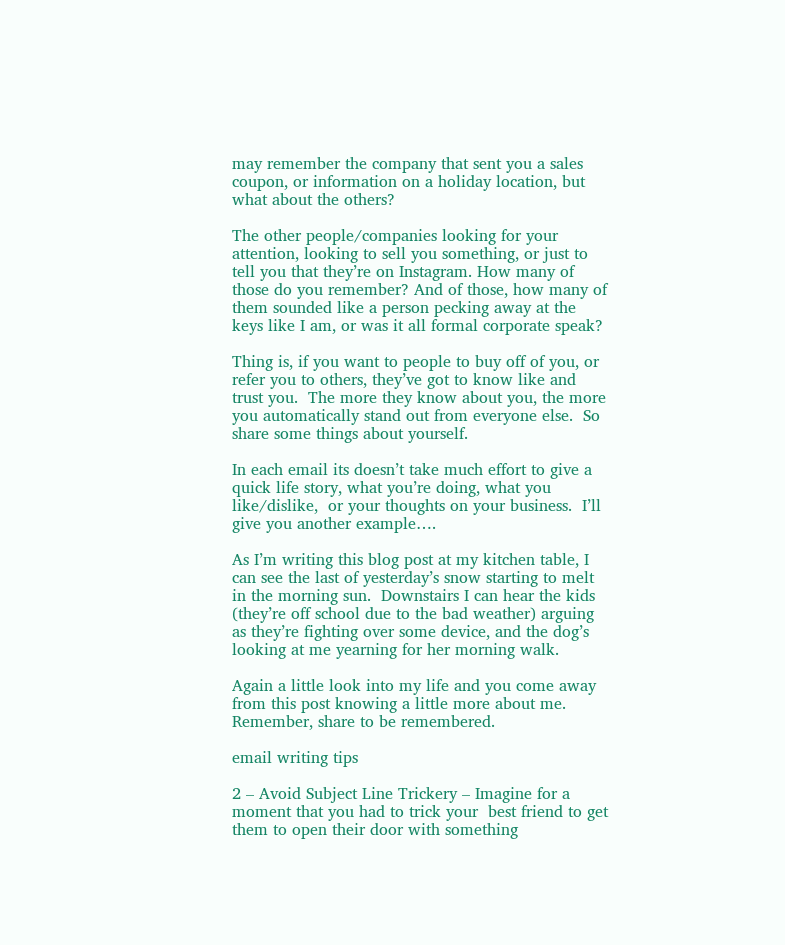may remember the company that sent you a sales coupon, or information on a holiday location, but what about the others?

The other people/companies looking for your attention, looking to sell you something, or just to tell you that they’re on Instagram. How many of those do you remember? And of those, how many of them sounded like a person pecking away at the keys like I am, or was it all formal corporate speak?

Thing is, if you want to people to buy off of you, or refer you to others, they’ve got to know like and trust you.  The more they know about you, the more you automatically stand out from everyone else.  So share some things about yourself.

In each email its doesn’t take much effort to give a quick life story, what you’re doing, what you like/dislike,  or your thoughts on your business.  I’ll give you another example….

As I’m writing this blog post at my kitchen table, I can see the last of yesterday’s snow starting to melt in the morning sun.  Downstairs I can hear the kids (they’re off school due to the bad weather) arguing  as they’re fighting over some device, and the dog’s looking at me yearning for her morning walk.

Again a little look into my life and you come away from this post knowing a little more about me. Remember, share to be remembered.

email writing tips

2 – Avoid Subject Line Trickery – Imagine for a moment that you had to trick your  best friend to get them to open their door with something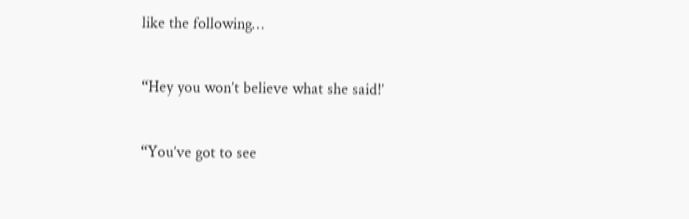like the following…

“Hey you won’t believe what she said!’

“You’ve got to see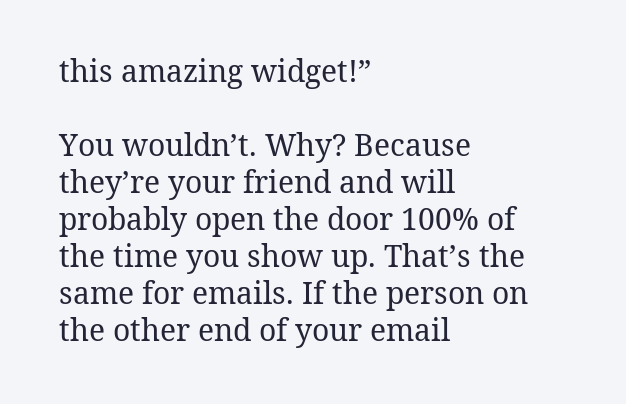this amazing widget!”

You wouldn’t. Why? Because they’re your friend and will probably open the door 100% of the time you show up. That’s the same for emails. If the person on the other end of your email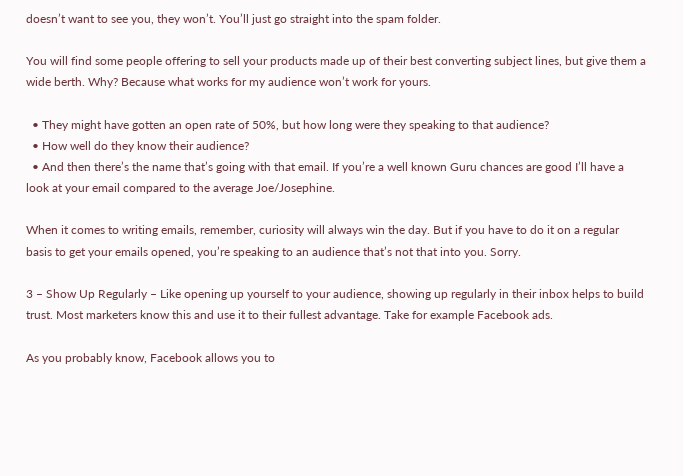doesn’t want to see you, they won’t. You’ll just go straight into the spam folder.

You will find some people offering to sell your products made up of their best converting subject lines, but give them a wide berth. Why? Because what works for my audience won’t work for yours.

  • They might have gotten an open rate of 50%, but how long were they speaking to that audience?
  • How well do they know their audience?
  • And then there’s the name that’s going with that email. If you’re a well known Guru chances are good I’ll have a look at your email compared to the average Joe/Josephine.

When it comes to writing emails, remember, curiosity will always win the day. But if you have to do it on a regular basis to get your emails opened, you’re speaking to an audience that’s not that into you. Sorry.

3 – Show Up Regularly – Like opening up yourself to your audience, showing up regularly in their inbox helps to build trust. Most marketers know this and use it to their fullest advantage. Take for example Facebook ads.

As you probably know, Facebook allows you to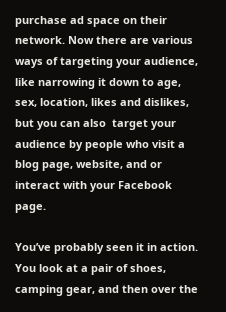purchase ad space on their network. Now there are various ways of targeting your audience, like narrowing it down to age, sex, location, likes and dislikes, but you can also  target your audience by people who visit a blog page, website, and or interact with your Facebook page.

You’ve probably seen it in action. You look at a pair of shoes, camping gear, and then over the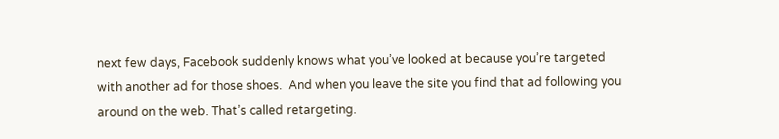next few days, Facebook suddenly knows what you’ve looked at because you’re targeted with another ad for those shoes.  And when you leave the site you find that ad following you around on the web. That’s called retargeting.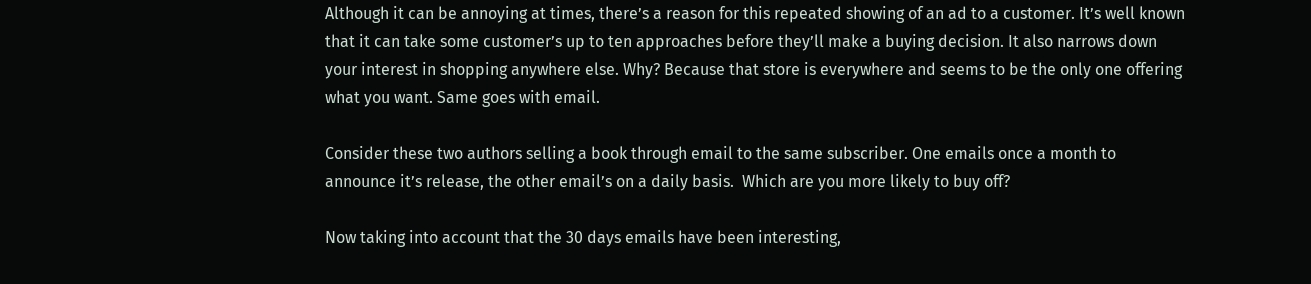Although it can be annoying at times, there’s a reason for this repeated showing of an ad to a customer. It’s well known that it can take some customer’s up to ten approaches before they’ll make a buying decision. It also narrows down your interest in shopping anywhere else. Why? Because that store is everywhere and seems to be the only one offering what you want. Same goes with email.

Consider these two authors selling a book through email to the same subscriber. One emails once a month to announce it’s release, the other email’s on a daily basis.  Which are you more likely to buy off?

Now taking into account that the 30 days emails have been interesting,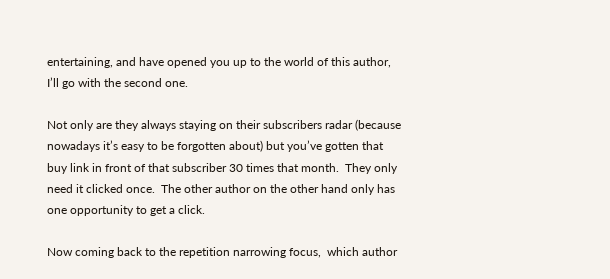entertaining, and have opened you up to the world of this author, I’ll go with the second one.

Not only are they always staying on their subscribers radar (because nowadays it’s easy to be forgotten about) but you’ve gotten that buy link in front of that subscriber 30 times that month.  They only need it clicked once.  The other author on the other hand only has one opportunity to get a click.

Now coming back to the repetition narrowing focus,  which author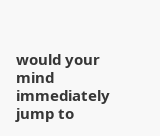would your mind immediately jump to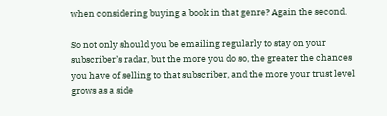when considering buying a book in that genre? Again the second.

So not only should you be emailing regularly to stay on your subscriber’s radar, but the more you do so, the greater the chances you have of selling to that subscriber, and the more your trust level grows as a side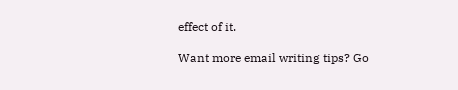effect of it.

Want more email writing tips? Go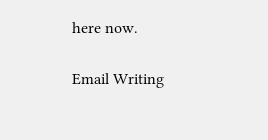here now.

Email Writing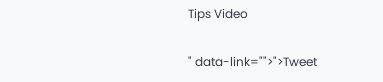Tips Video

" data-link="">">Tweet